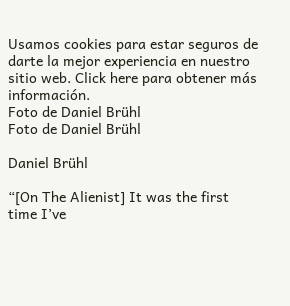Usamos cookies para estar seguros de darte la mejor experiencia en nuestro sitio web. Click here para obtener más información.
Foto de Daniel Brühl
Foto de Daniel Brühl

Daniel Brühl

“[On The Alienist] It was the first time I’ve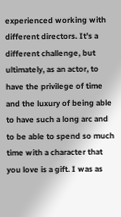experienced working with different directors. It’s a different challenge, but ultimately, as an actor, to have the privilege of time and the luxury of being able to have such a long arc and to be able to spend so much time with a character that you love is a gift. I was as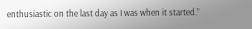enthusiastic on the last day as I was when it started.”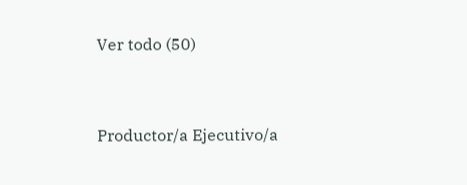Ver todo (50)


Productor/a Ejecutivo/a